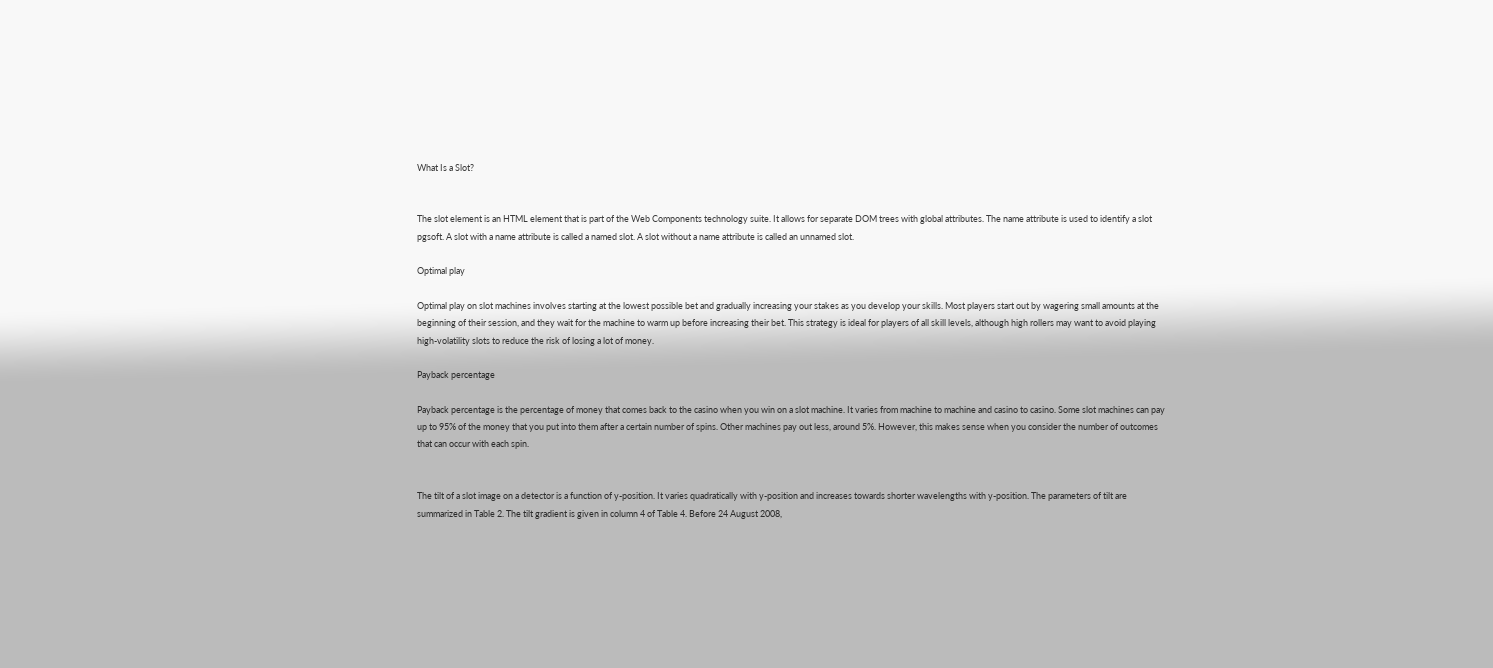What Is a Slot?


The slot element is an HTML element that is part of the Web Components technology suite. It allows for separate DOM trees with global attributes. The name attribute is used to identify a slot pgsoft. A slot with a name attribute is called a named slot. A slot without a name attribute is called an unnamed slot.

Optimal play

Optimal play on slot machines involves starting at the lowest possible bet and gradually increasing your stakes as you develop your skills. Most players start out by wagering small amounts at the beginning of their session, and they wait for the machine to warm up before increasing their bet. This strategy is ideal for players of all skill levels, although high rollers may want to avoid playing high-volatility slots to reduce the risk of losing a lot of money.

Payback percentage

Payback percentage is the percentage of money that comes back to the casino when you win on a slot machine. It varies from machine to machine and casino to casino. Some slot machines can pay up to 95% of the money that you put into them after a certain number of spins. Other machines pay out less, around 5%. However, this makes sense when you consider the number of outcomes that can occur with each spin.


The tilt of a slot image on a detector is a function of y-position. It varies quadratically with y-position and increases towards shorter wavelengths with y-position. The parameters of tilt are summarized in Table 2. The tilt gradient is given in column 4 of Table 4. Before 24 August 2008,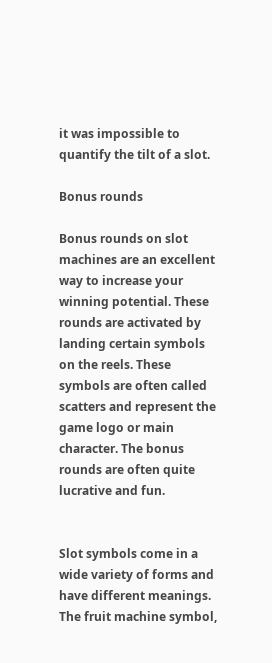it was impossible to quantify the tilt of a slot.

Bonus rounds

Bonus rounds on slot machines are an excellent way to increase your winning potential. These rounds are activated by landing certain symbols on the reels. These symbols are often called scatters and represent the game logo or main character. The bonus rounds are often quite lucrative and fun.


Slot symbols come in a wide variety of forms and have different meanings. The fruit machine symbol,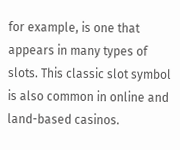for example, is one that appears in many types of slots. This classic slot symbol is also common in online and land-based casinos.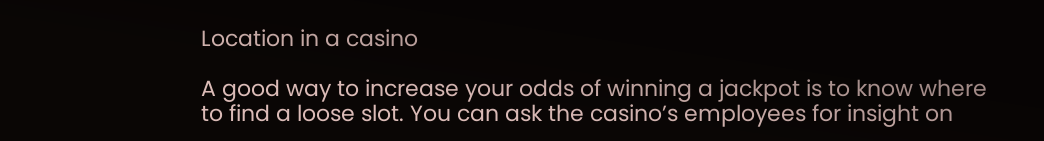Location in a casino

A good way to increase your odds of winning a jackpot is to know where to find a loose slot. You can ask the casino’s employees for insight on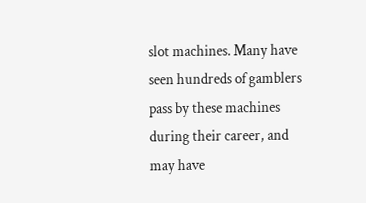slot machines. Many have seen hundreds of gamblers pass by these machines during their career, and may have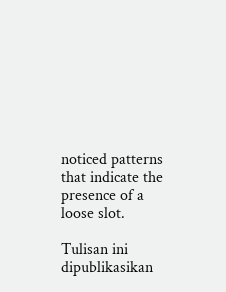noticed patterns that indicate the presence of a loose slot.

Tulisan ini dipublikasikan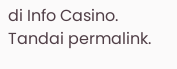di Info Casino. Tandai permalink.